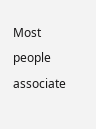Most people associate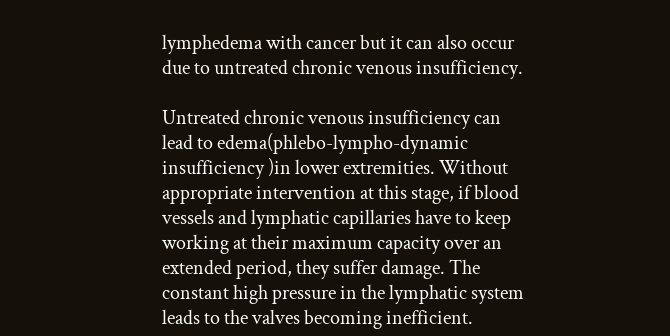lymphedema with cancer but it can also occur due to untreated chronic venous insufficiency.

Untreated chronic venous insufficiency can lead to edema(phlebo-lympho-dynamic insufficiency )in lower extremities. Without appropriate intervention at this stage, if blood vessels and lymphatic capillaries have to keep working at their maximum capacity over an extended period, they suffer damage. The constant high pressure in the lymphatic system leads to the valves becoming inefficient.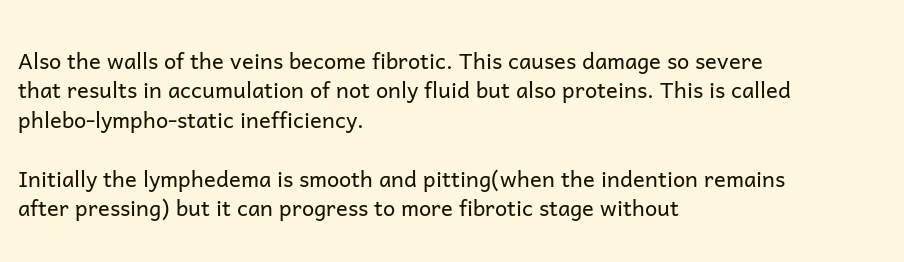Also the walls of the veins become fibrotic. This causes damage so severe that results in accumulation of not only fluid but also proteins. This is called phlebo-lympho-static inefficiency.

Initially the lymphedema is smooth and pitting(when the indention remains after pressing) but it can progress to more fibrotic stage without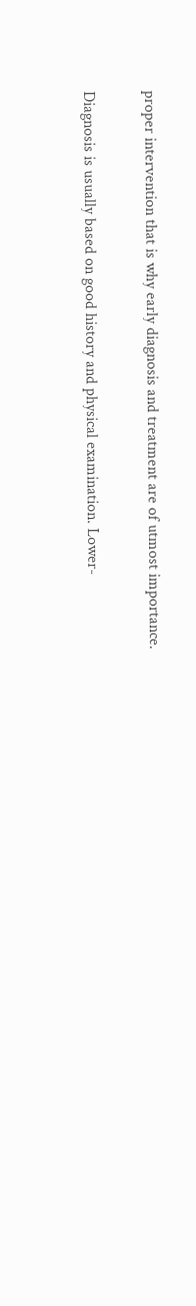proper intervention that is why early diagnosis and treatment are of utmost importance.

Diagnosis is usually based on good history and physical examination. Lower-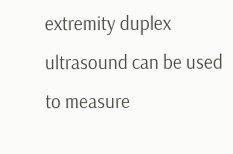extremity duplex ultrasound can be used to measure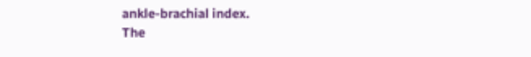ankle-brachial index.
The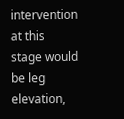intervention at this stage would be leg elevation,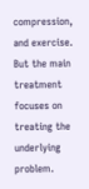compression, and exercise. But the main treatment focuses on treating the underlying problem.